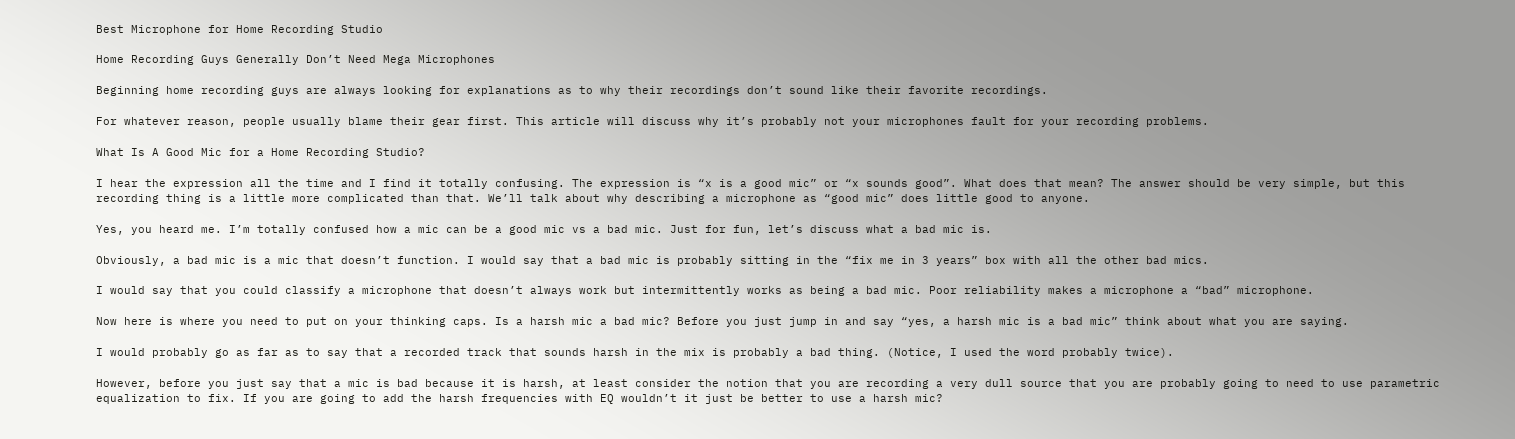Best Microphone for Home Recording Studio

Home Recording Guys Generally Don’t Need Mega Microphones

Beginning home recording guys are always looking for explanations as to why their recordings don’t sound like their favorite recordings.

For whatever reason, people usually blame their gear first. This article will discuss why it’s probably not your microphones fault for your recording problems.

What Is A Good Mic for a Home Recording Studio?

I hear the expression all the time and I find it totally confusing. The expression is “x is a good mic” or “x sounds good”. What does that mean? The answer should be very simple, but this recording thing is a little more complicated than that. We’ll talk about why describing a microphone as “good mic” does little good to anyone.

Yes, you heard me. I’m totally confused how a mic can be a good mic vs a bad mic. Just for fun, let’s discuss what a bad mic is.

Obviously, a bad mic is a mic that doesn’t function. I would say that a bad mic is probably sitting in the “fix me in 3 years” box with all the other bad mics.

I would say that you could classify a microphone that doesn’t always work but intermittently works as being a bad mic. Poor reliability makes a microphone a “bad” microphone.

Now here is where you need to put on your thinking caps. Is a harsh mic a bad mic? Before you just jump in and say “yes, a harsh mic is a bad mic” think about what you are saying.

I would probably go as far as to say that a recorded track that sounds harsh in the mix is probably a bad thing. (Notice, I used the word probably twice).

However, before you just say that a mic is bad because it is harsh, at least consider the notion that you are recording a very dull source that you are probably going to need to use parametric equalization to fix. If you are going to add the harsh frequencies with EQ wouldn’t it just be better to use a harsh mic?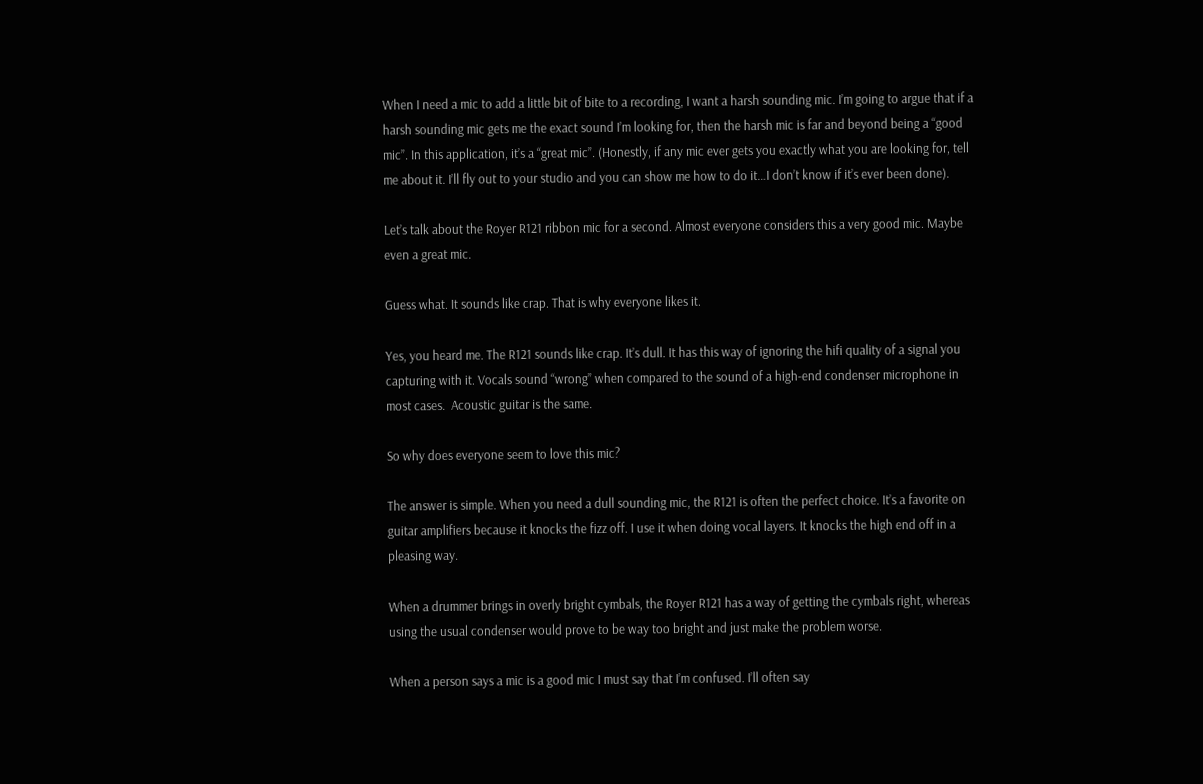When I need a mic to add a little bit of bite to a recording, I want a harsh sounding mic. I’m going to argue that if a harsh sounding mic gets me the exact sound I’m looking for, then the harsh mic is far and beyond being a “good mic”. In this application, it’s a “great mic”. (Honestly, if any mic ever gets you exactly what you are looking for, tell me about it. I’ll fly out to your studio and you can show me how to do it…I don’t know if it’s ever been done).

Let’s talk about the Royer R121 ribbon mic for a second. Almost everyone considers this a very good mic. Maybe even a great mic.

Guess what. It sounds like crap. That is why everyone likes it.

Yes, you heard me. The R121 sounds like crap. It’s dull. It has this way of ignoring the hifi quality of a signal you capturing with it. Vocals sound “wrong” when compared to the sound of a high-end condenser microphone in most cases.  Acoustic guitar is the same.

So why does everyone seem to love this mic?

The answer is simple. When you need a dull sounding mic, the R121 is often the perfect choice. It’s a favorite on guitar amplifiers because it knocks the fizz off. I use it when doing vocal layers. It knocks the high end off in a pleasing way.

When a drummer brings in overly bright cymbals, the Royer R121 has a way of getting the cymbals right, whereas using the usual condenser would prove to be way too bright and just make the problem worse.

When a person says a mic is a good mic I must say that I’m confused. I’ll often say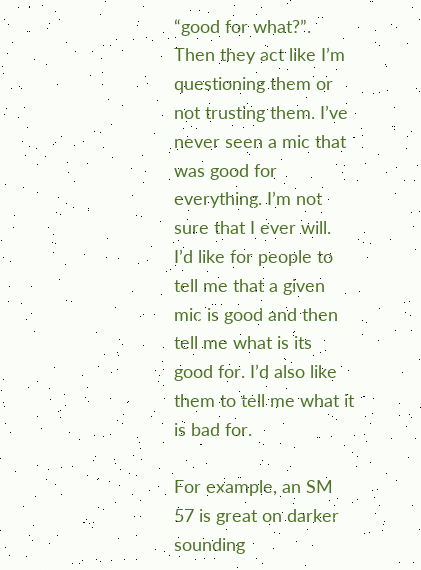“good for what?”. Then they act like I’m questioning them or not trusting them. I’ve never seen a mic that was good for everything. I’m not sure that I ever will. I’d like for people to tell me that a given mic is good and then tell me what is its good for. I’d also like them to tell me what it is bad for.

For example, an SM 57 is great on darker sounding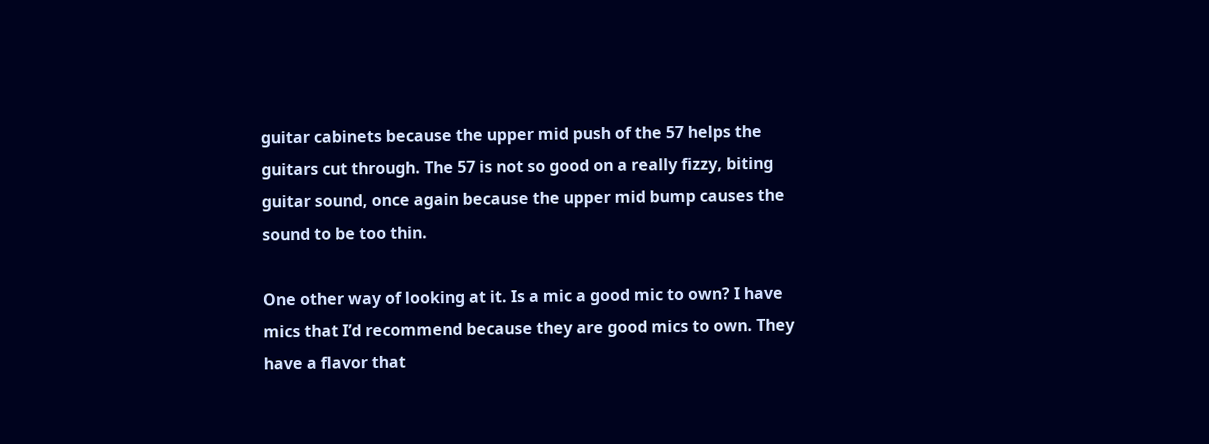guitar cabinets because the upper mid push of the 57 helps the guitars cut through. The 57 is not so good on a really fizzy, biting guitar sound, once again because the upper mid bump causes the sound to be too thin.

One other way of looking at it. Is a mic a good mic to own? I have mics that I’d recommend because they are good mics to own. They have a flavor that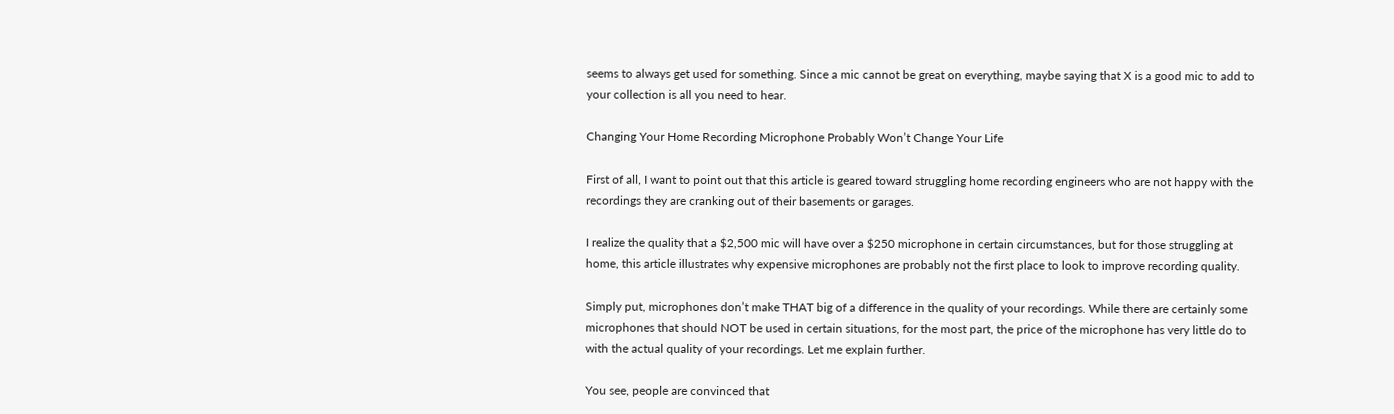seems to always get used for something. Since a mic cannot be great on everything, maybe saying that X is a good mic to add to your collection is all you need to hear.

Changing Your Home Recording Microphone Probably Won’t Change Your Life

First of all, I want to point out that this article is geared toward struggling home recording engineers who are not happy with the recordings they are cranking out of their basements or garages.

I realize the quality that a $2,500 mic will have over a $250 microphone in certain circumstances, but for those struggling at home, this article illustrates why expensive microphones are probably not the first place to look to improve recording quality.

Simply put, microphones don’t make THAT big of a difference in the quality of your recordings. While there are certainly some microphones that should NOT be used in certain situations, for the most part, the price of the microphone has very little do to with the actual quality of your recordings. Let me explain further.

You see, people are convinced that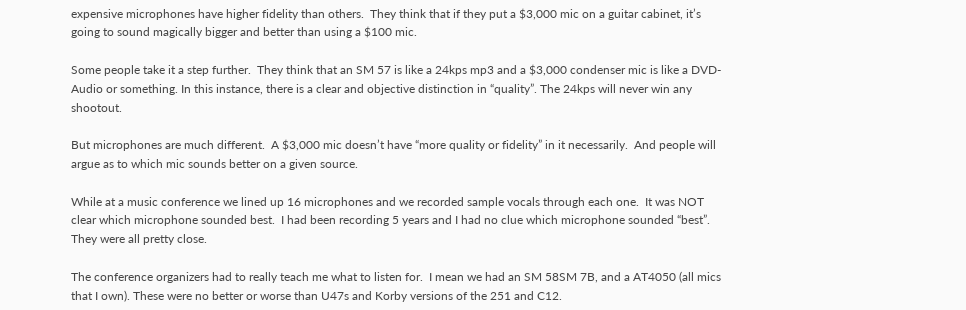expensive microphones have higher fidelity than others.  They think that if they put a $3,000 mic on a guitar cabinet, it’s going to sound magically bigger and better than using a $100 mic.

Some people take it a step further.  They think that an SM 57 is like a 24kps mp3 and a $3,000 condenser mic is like a DVD-Audio or something. In this instance, there is a clear and objective distinction in “quality”. The 24kps will never win any shootout.

But microphones are much different.  A $3,000 mic doesn’t have “more quality or fidelity” in it necessarily.  And people will argue as to which mic sounds better on a given source.

While at a music conference we lined up 16 microphones and we recorded sample vocals through each one.  It was NOT clear which microphone sounded best.  I had been recording 5 years and I had no clue which microphone sounded “best”.  They were all pretty close.

The conference organizers had to really teach me what to listen for.  I mean we had an SM 58SM 7B, and a AT4050 (all mics that I own). These were no better or worse than U47s and Korby versions of the 251 and C12.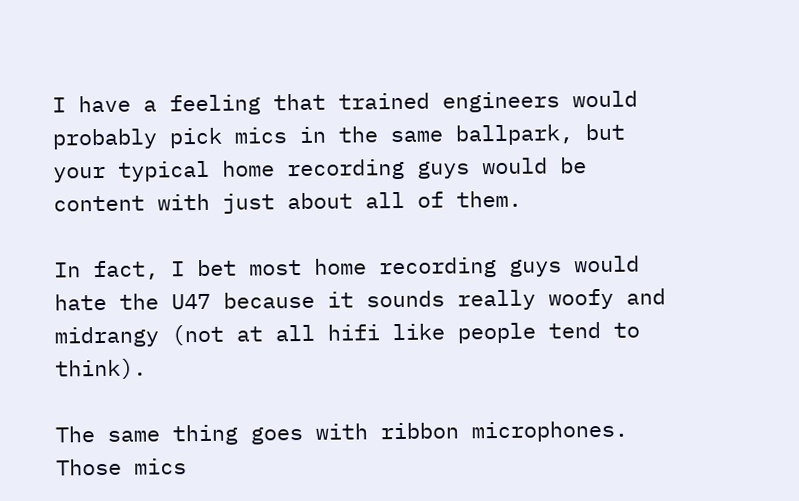I have a feeling that trained engineers would probably pick mics in the same ballpark, but your typical home recording guys would be content with just about all of them.

In fact, I bet most home recording guys would hate the U47 because it sounds really woofy and midrangy (not at all hifi like people tend to think).

The same thing goes with ribbon microphones. Those mics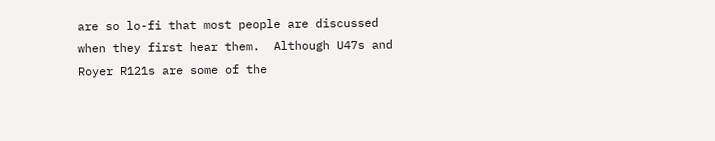are so lo-fi that most people are discussed when they first hear them.  Although U47s and Royer R121s are some of the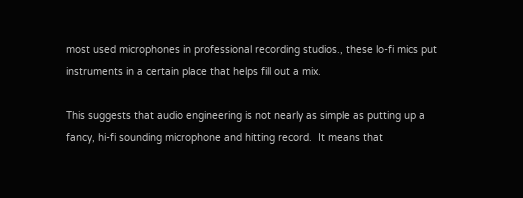most used microphones in professional recording studios., these lo-fi mics put instruments in a certain place that helps fill out a mix.

This suggests that audio engineering is not nearly as simple as putting up a fancy, hi-fi sounding microphone and hitting record.  It means that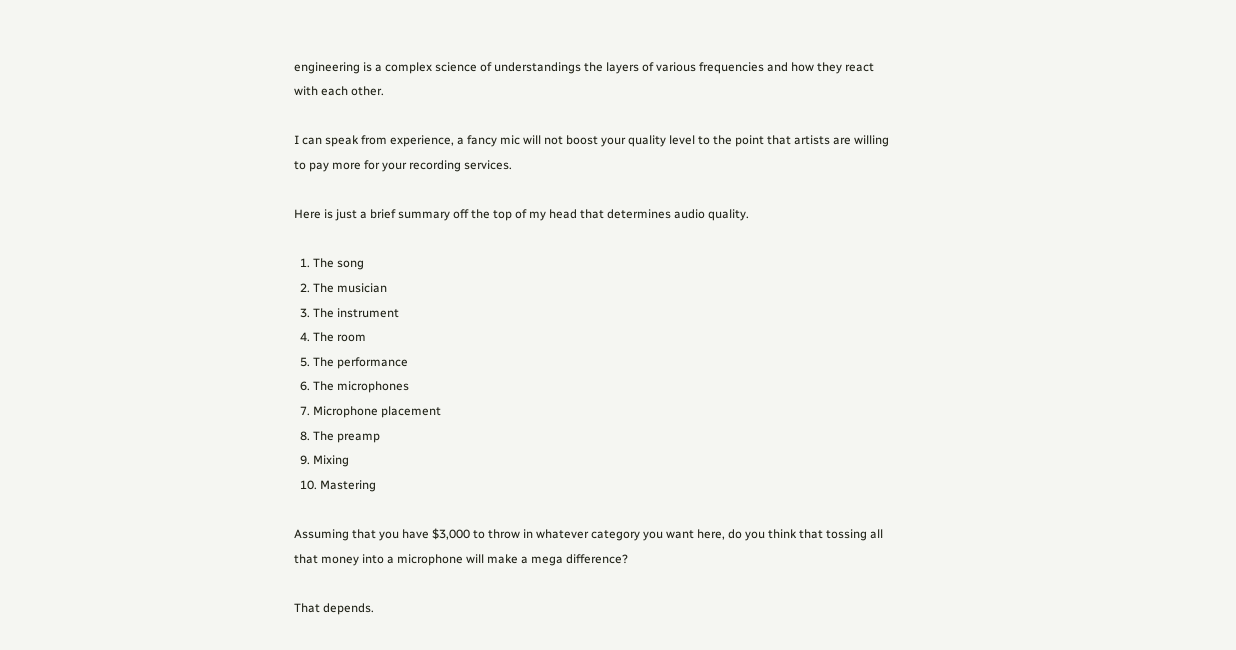engineering is a complex science of understandings the layers of various frequencies and how they react with each other.

I can speak from experience, a fancy mic will not boost your quality level to the point that artists are willing to pay more for your recording services.

Here is just a brief summary off the top of my head that determines audio quality.

  1. The song
  2. The musician
  3. The instrument
  4. The room
  5. The performance
  6. The microphones
  7. Microphone placement
  8. The preamp
  9. Mixing
  10. Mastering

Assuming that you have $3,000 to throw in whatever category you want here, do you think that tossing all that money into a microphone will make a mega difference?

That depends.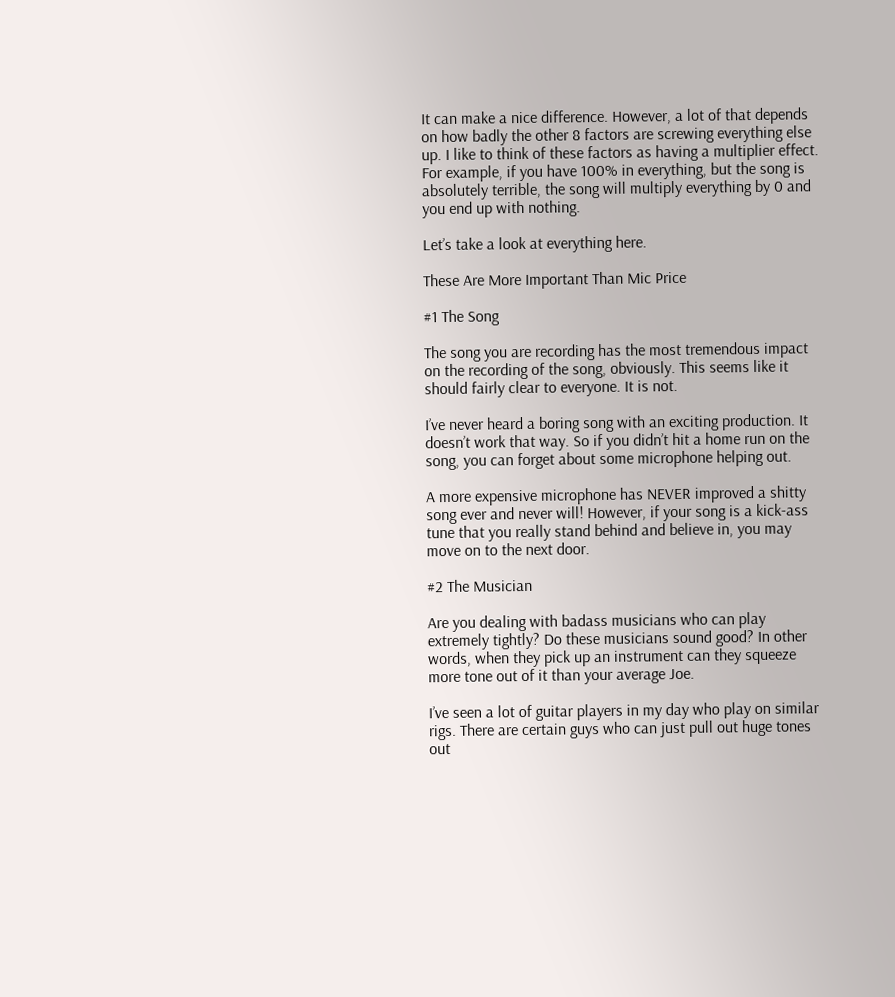It can make a nice difference. However, a lot of that depends on how badly the other 8 factors are screwing everything else up. I like to think of these factors as having a multiplier effect. For example, if you have 100% in everything, but the song is absolutely terrible, the song will multiply everything by 0 and you end up with nothing.

Let’s take a look at everything here.

These Are More Important Than Mic Price

#1 The Song

The song you are recording has the most tremendous impact on the recording of the song, obviously. This seems like it should fairly clear to everyone. It is not.

I’ve never heard a boring song with an exciting production. It doesn’t work that way. So if you didn’t hit a home run on the song, you can forget about some microphone helping out.

A more expensive microphone has NEVER improved a shitty song ever and never will! However, if your song is a kick-ass tune that you really stand behind and believe in, you may move on to the next door.

#2 The Musician

Are you dealing with badass musicians who can play extremely tightly? Do these musicians sound good? In other words, when they pick up an instrument can they squeeze more tone out of it than your average Joe.

I’ve seen a lot of guitar players in my day who play on similar rigs. There are certain guys who can just pull out huge tones out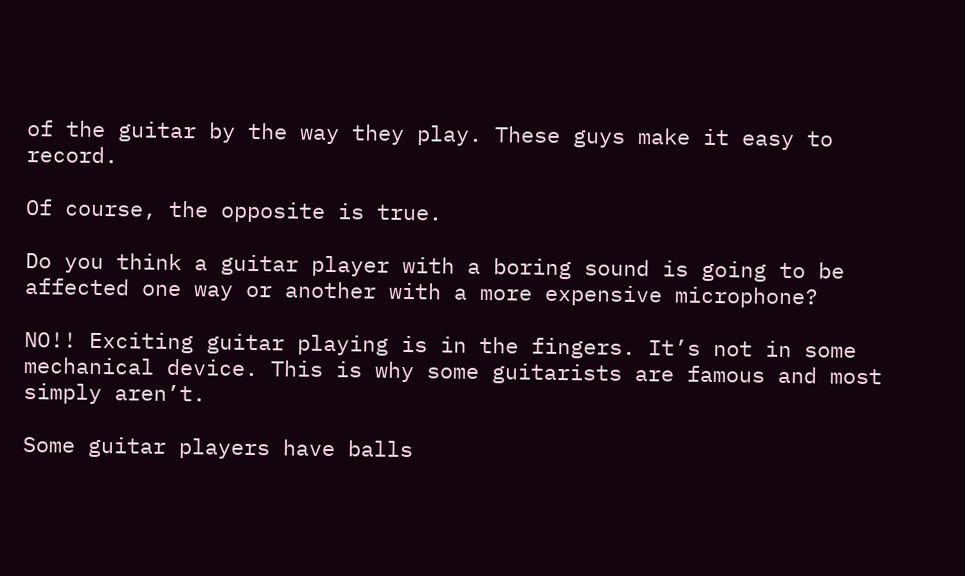of the guitar by the way they play. These guys make it easy to record.

Of course, the opposite is true.

Do you think a guitar player with a boring sound is going to be affected one way or another with a more expensive microphone?

NO!! Exciting guitar playing is in the fingers. It’s not in some mechanical device. This is why some guitarists are famous and most simply aren’t.

Some guitar players have balls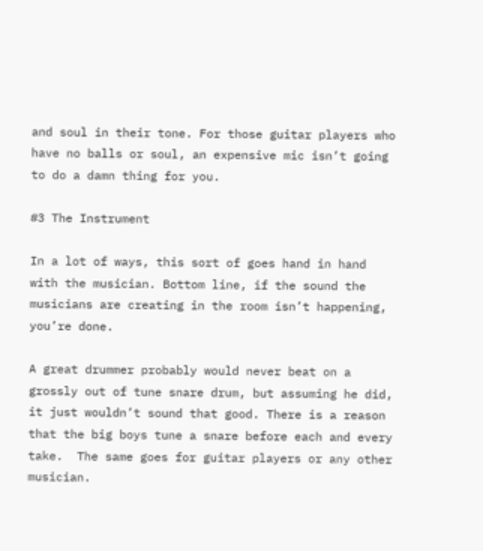and soul in their tone. For those guitar players who have no balls or soul, an expensive mic isn’t going to do a damn thing for you.

#3 The Instrument

In a lot of ways, this sort of goes hand in hand with the musician. Bottom line, if the sound the musicians are creating in the room isn’t happening, you’re done.

A great drummer probably would never beat on a grossly out of tune snare drum, but assuming he did, it just wouldn’t sound that good. There is a reason that the big boys tune a snare before each and every take.  The same goes for guitar players or any other musician.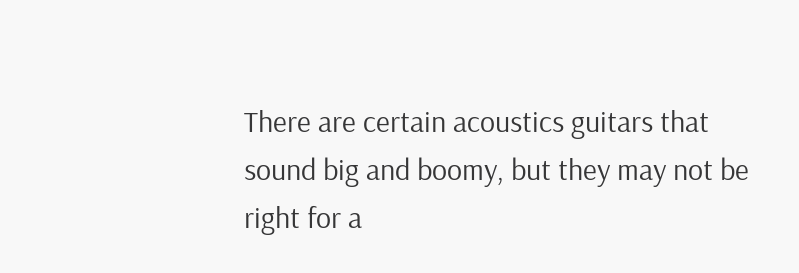There are certain acoustics guitars that sound big and boomy, but they may not be right for a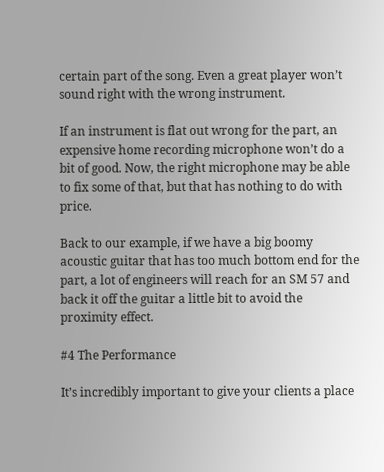certain part of the song. Even a great player won’t sound right with the wrong instrument.

If an instrument is flat out wrong for the part, an expensive home recording microphone won’t do a bit of good. Now, the right microphone may be able to fix some of that, but that has nothing to do with price.

Back to our example, if we have a big boomy acoustic guitar that has too much bottom end for the part, a lot of engineers will reach for an SM 57 and back it off the guitar a little bit to avoid the proximity effect.

#4 The Performance

It’s incredibly important to give your clients a place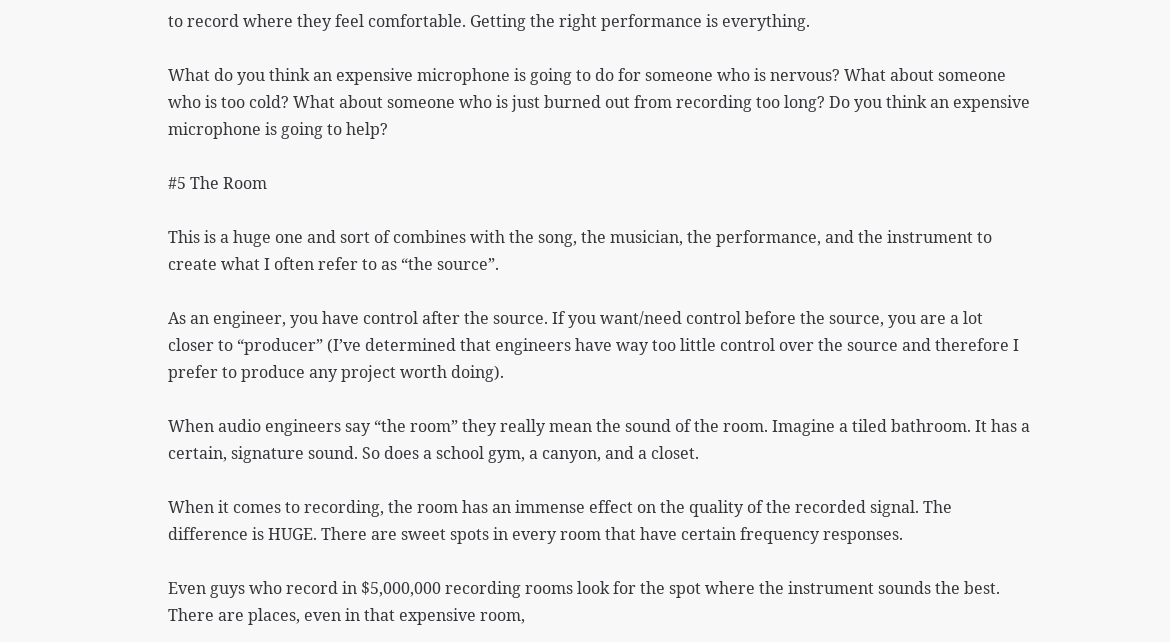to record where they feel comfortable. Getting the right performance is everything.

What do you think an expensive microphone is going to do for someone who is nervous? What about someone who is too cold? What about someone who is just burned out from recording too long? Do you think an expensive microphone is going to help?

#5 The Room

This is a huge one and sort of combines with the song, the musician, the performance, and the instrument to create what I often refer to as “the source”.

As an engineer, you have control after the source. If you want/need control before the source, you are a lot closer to “producer” (I’ve determined that engineers have way too little control over the source and therefore I prefer to produce any project worth doing).

When audio engineers say “the room” they really mean the sound of the room. Imagine a tiled bathroom. It has a certain, signature sound. So does a school gym, a canyon, and a closet.

When it comes to recording, the room has an immense effect on the quality of the recorded signal. The difference is HUGE. There are sweet spots in every room that have certain frequency responses.

Even guys who record in $5,000,000 recording rooms look for the spot where the instrument sounds the best. There are places, even in that expensive room,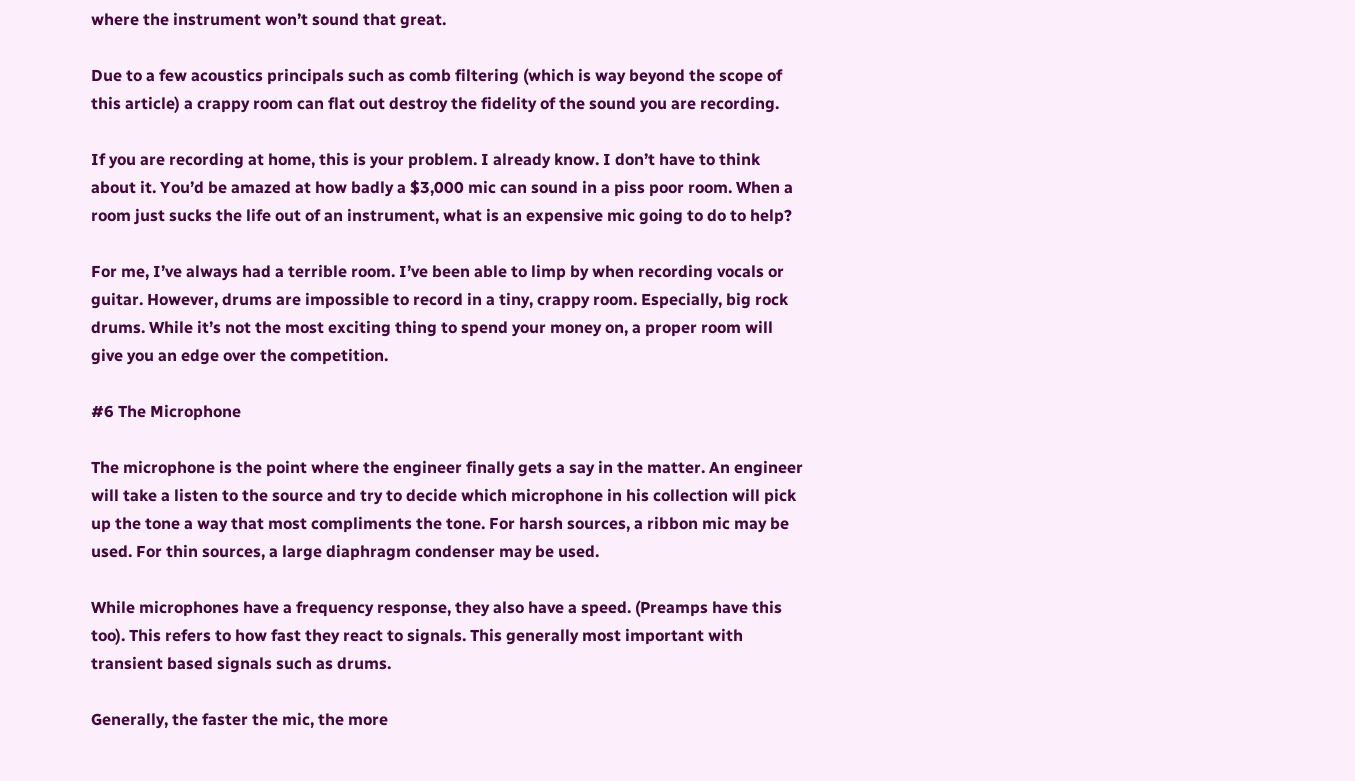where the instrument won’t sound that great.

Due to a few acoustics principals such as comb filtering (which is way beyond the scope of this article) a crappy room can flat out destroy the fidelity of the sound you are recording.

If you are recording at home, this is your problem. I already know. I don’t have to think about it. You’d be amazed at how badly a $3,000 mic can sound in a piss poor room. When a room just sucks the life out of an instrument, what is an expensive mic going to do to help?

For me, I’ve always had a terrible room. I’ve been able to limp by when recording vocals or guitar. However, drums are impossible to record in a tiny, crappy room. Especially, big rock drums. While it’s not the most exciting thing to spend your money on, a proper room will give you an edge over the competition.

#6 The Microphone

The microphone is the point where the engineer finally gets a say in the matter. An engineer will take a listen to the source and try to decide which microphone in his collection will pick up the tone a way that most compliments the tone. For harsh sources, a ribbon mic may be used. For thin sources, a large diaphragm condenser may be used.

While microphones have a frequency response, they also have a speed. (Preamps have this too). This refers to how fast they react to signals. This generally most important with transient based signals such as drums.

Generally, the faster the mic, the more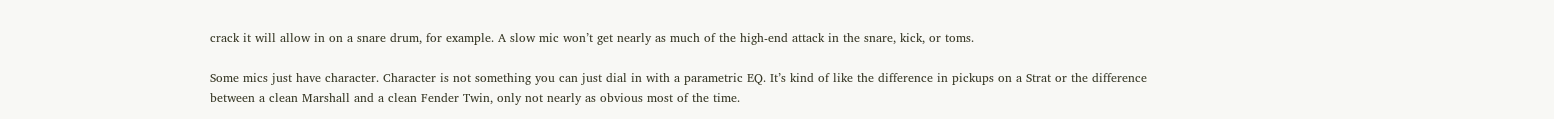crack it will allow in on a snare drum, for example. A slow mic won’t get nearly as much of the high-end attack in the snare, kick, or toms.

Some mics just have character. Character is not something you can just dial in with a parametric EQ. It’s kind of like the difference in pickups on a Strat or the difference between a clean Marshall and a clean Fender Twin, only not nearly as obvious most of the time.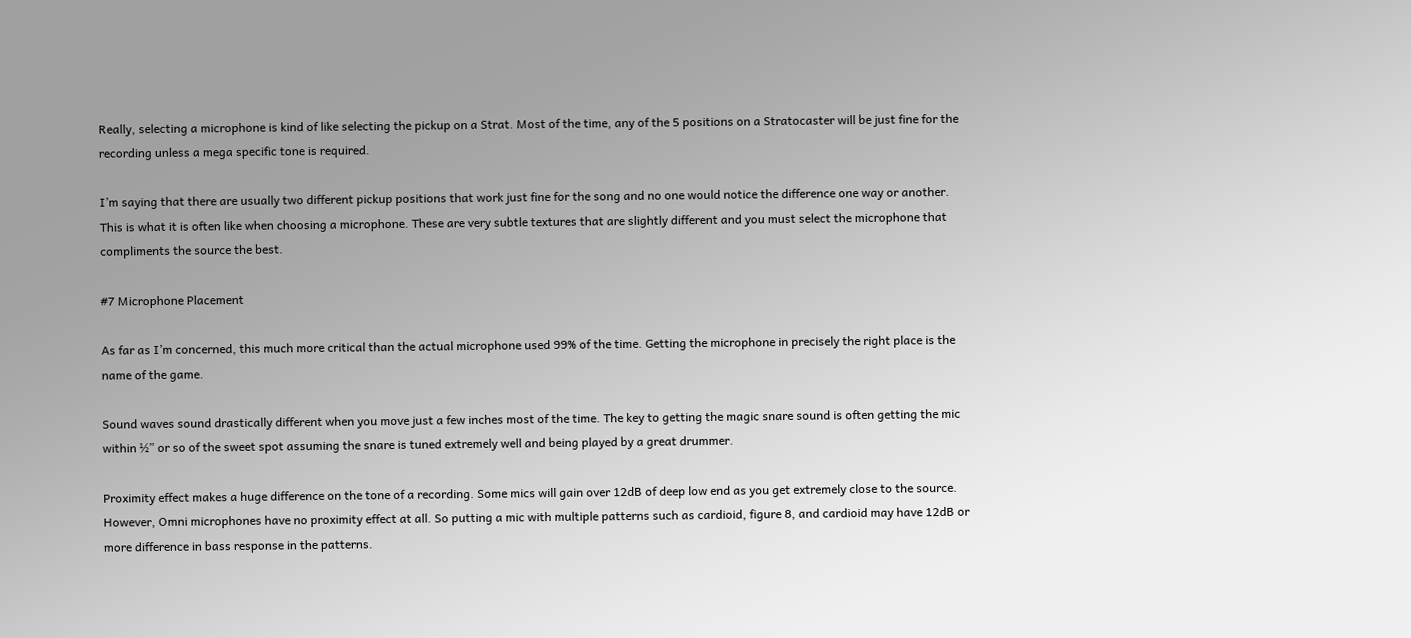Really, selecting a microphone is kind of like selecting the pickup on a Strat. Most of the time, any of the 5 positions on a Stratocaster will be just fine for the recording unless a mega specific tone is required.

I’m saying that there are usually two different pickup positions that work just fine for the song and no one would notice the difference one way or another. This is what it is often like when choosing a microphone. These are very subtle textures that are slightly different and you must select the microphone that compliments the source the best.

#7 Microphone Placement

As far as I’m concerned, this much more critical than the actual microphone used 99% of the time. Getting the microphone in precisely the right place is the name of the game.

Sound waves sound drastically different when you move just a few inches most of the time. The key to getting the magic snare sound is often getting the mic within ½” or so of the sweet spot assuming the snare is tuned extremely well and being played by a great drummer.

Proximity effect makes a huge difference on the tone of a recording. Some mics will gain over 12dB of deep low end as you get extremely close to the source. However, Omni microphones have no proximity effect at all. So putting a mic with multiple patterns such as cardioid, figure 8, and cardioid may have 12dB or more difference in bass response in the patterns.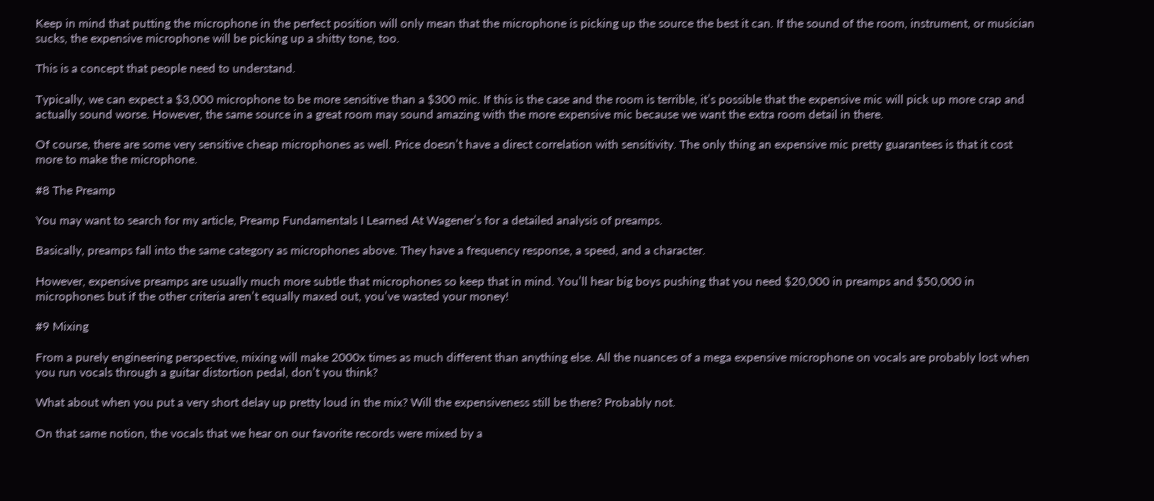Keep in mind that putting the microphone in the perfect position will only mean that the microphone is picking up the source the best it can. If the sound of the room, instrument, or musician sucks, the expensive microphone will be picking up a shitty tone, too.

This is a concept that people need to understand.

Typically, we can expect a $3,000 microphone to be more sensitive than a $300 mic. If this is the case and the room is terrible, it’s possible that the expensive mic will pick up more crap and actually sound worse. However, the same source in a great room may sound amazing with the more expensive mic because we want the extra room detail in there.

Of course, there are some very sensitive cheap microphones as well. Price doesn’t have a direct correlation with sensitivity. The only thing an expensive mic pretty guarantees is that it cost more to make the microphone.

#8 The Preamp

You may want to search for my article, Preamp Fundamentals I Learned At Wagener’s for a detailed analysis of preamps.

Basically, preamps fall into the same category as microphones above. They have a frequency response, a speed, and a character.

However, expensive preamps are usually much more subtle that microphones so keep that in mind. You’ll hear big boys pushing that you need $20,000 in preamps and $50,000 in microphones but if the other criteria aren’t equally maxed out, you’ve wasted your money!

#9 Mixing

From a purely engineering perspective, mixing will make 2000x times as much different than anything else. All the nuances of a mega expensive microphone on vocals are probably lost when you run vocals through a guitar distortion pedal, don’t you think?

What about when you put a very short delay up pretty loud in the mix? Will the expensiveness still be there? Probably not.

On that same notion, the vocals that we hear on our favorite records were mixed by a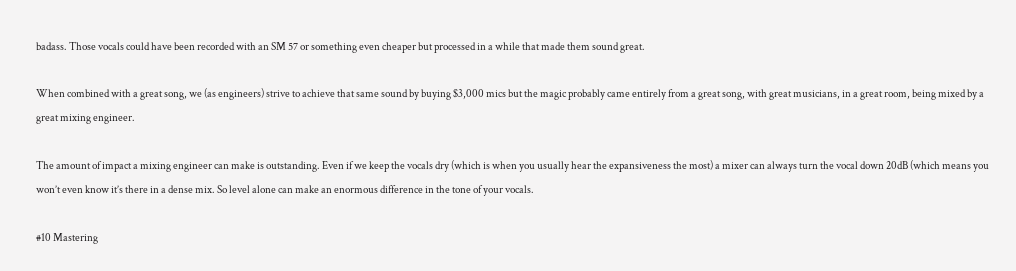badass. Those vocals could have been recorded with an SM 57 or something even cheaper but processed in a while that made them sound great.

When combined with a great song, we (as engineers) strive to achieve that same sound by buying $3,000 mics but the magic probably came entirely from a great song, with great musicians, in a great room, being mixed by a great mixing engineer.

The amount of impact a mixing engineer can make is outstanding. Even if we keep the vocals dry (which is when you usually hear the expansiveness the most) a mixer can always turn the vocal down 20dB (which means you won’t even know it’s there in a dense mix. So level alone can make an enormous difference in the tone of your vocals.

#10 Mastering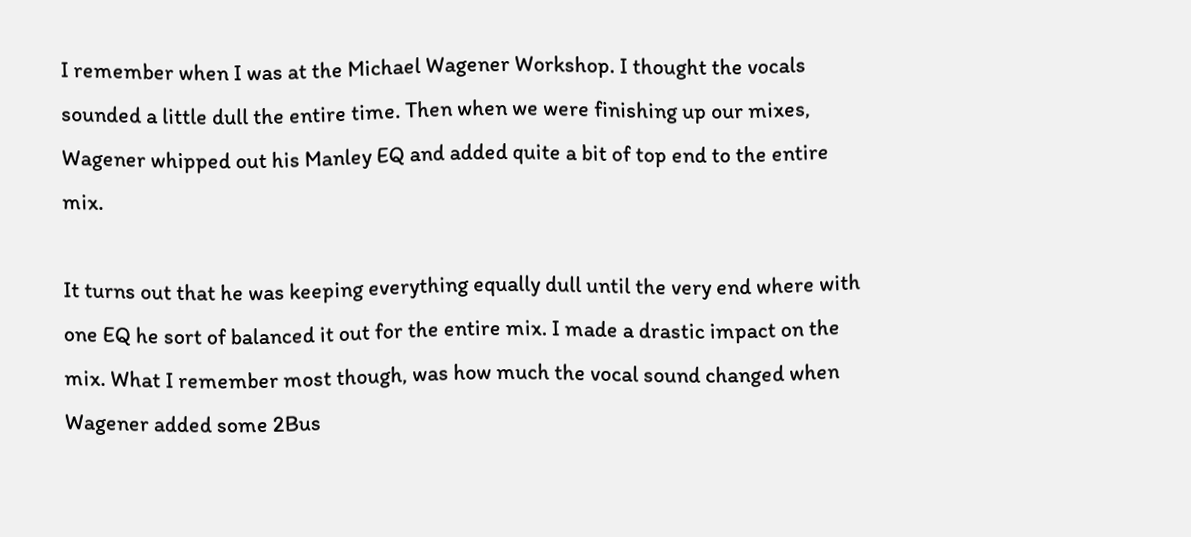I remember when I was at the Michael Wagener Workshop. I thought the vocals sounded a little dull the entire time. Then when we were finishing up our mixes, Wagener whipped out his Manley EQ and added quite a bit of top end to the entire mix.

It turns out that he was keeping everything equally dull until the very end where with one EQ he sort of balanced it out for the entire mix. I made a drastic impact on the mix. What I remember most though, was how much the vocal sound changed when Wagener added some 2Bus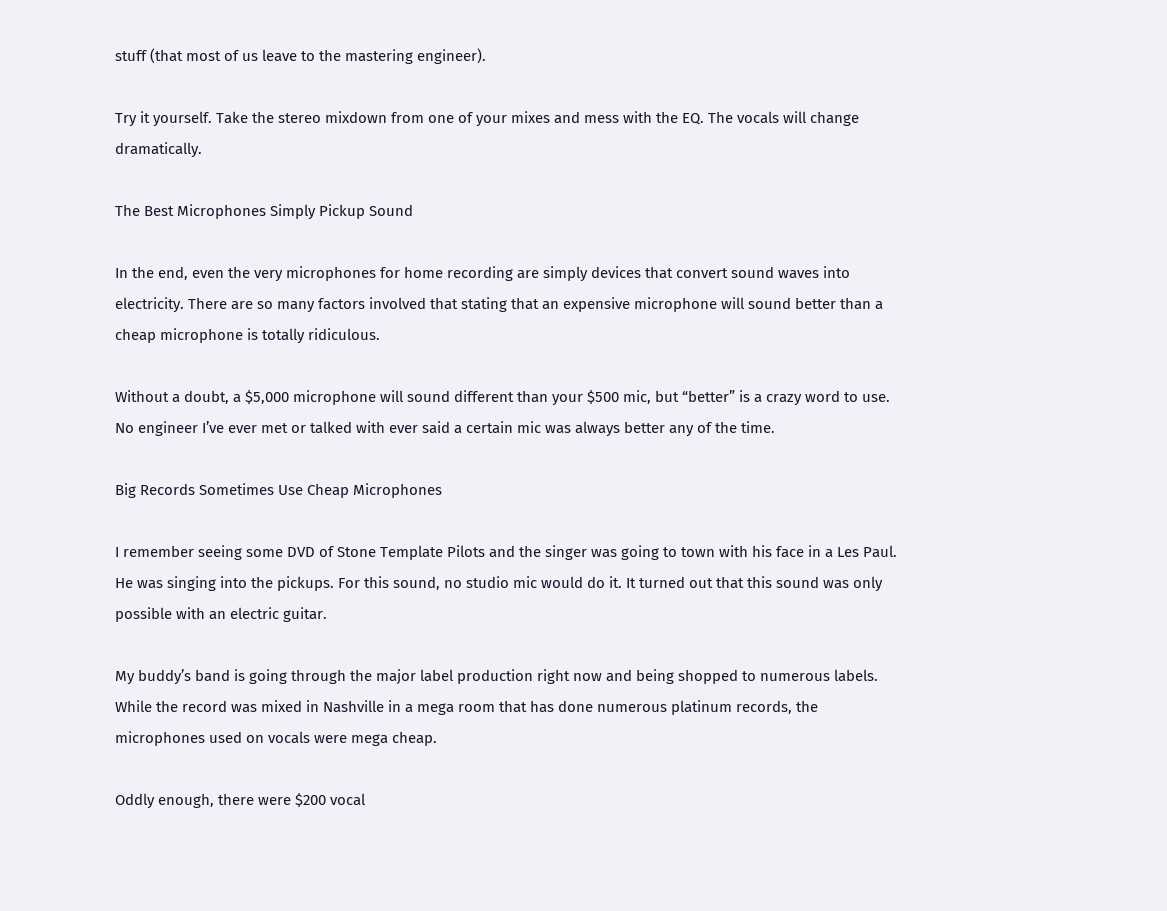stuff (that most of us leave to the mastering engineer).

Try it yourself. Take the stereo mixdown from one of your mixes and mess with the EQ. The vocals will change dramatically.

The Best Microphones Simply Pickup Sound

In the end, even the very microphones for home recording are simply devices that convert sound waves into electricity. There are so many factors involved that stating that an expensive microphone will sound better than a cheap microphone is totally ridiculous.

Without a doubt, a $5,000 microphone will sound different than your $500 mic, but “better” is a crazy word to use. No engineer I’ve ever met or talked with ever said a certain mic was always better any of the time.

Big Records Sometimes Use Cheap Microphones

I remember seeing some DVD of Stone Template Pilots and the singer was going to town with his face in a Les Paul. He was singing into the pickups. For this sound, no studio mic would do it. It turned out that this sound was only possible with an electric guitar.

My buddy’s band is going through the major label production right now and being shopped to numerous labels. While the record was mixed in Nashville in a mega room that has done numerous platinum records, the microphones used on vocals were mega cheap.

Oddly enough, there were $200 vocal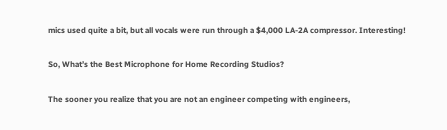mics used quite a bit, but all vocals were run through a $4,000 LA-2A compressor. Interesting!

So, What’s the Best Microphone for Home Recording Studios?

The sooner you realize that you are not an engineer competing with engineers,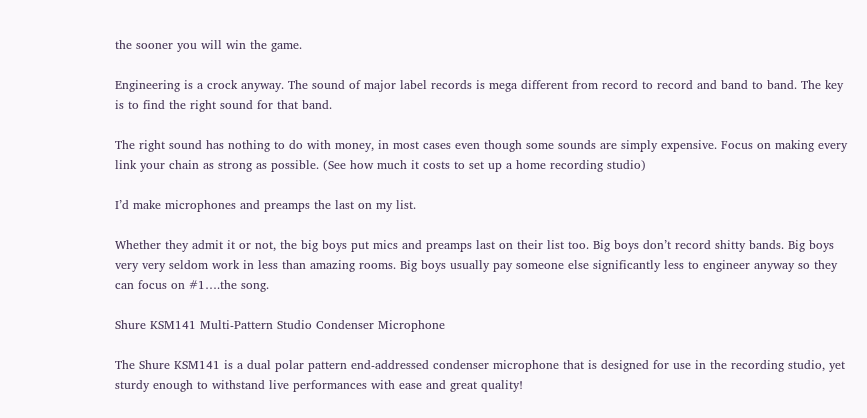the sooner you will win the game.

Engineering is a crock anyway. The sound of major label records is mega different from record to record and band to band. The key is to find the right sound for that band.

The right sound has nothing to do with money, in most cases even though some sounds are simply expensive. Focus on making every link your chain as strong as possible. (See how much it costs to set up a home recording studio)

I’d make microphones and preamps the last on my list.

Whether they admit it or not, the big boys put mics and preamps last on their list too. Big boys don’t record shitty bands. Big boys very very seldom work in less than amazing rooms. Big boys usually pay someone else significantly less to engineer anyway so they can focus on #1….the song.

Shure KSM141 Multi-Pattern Studio Condenser Microphone

The Shure KSM141 is a dual polar pattern end-addressed condenser microphone that is designed for use in the recording studio, yet sturdy enough to withstand live performances with ease and great quality!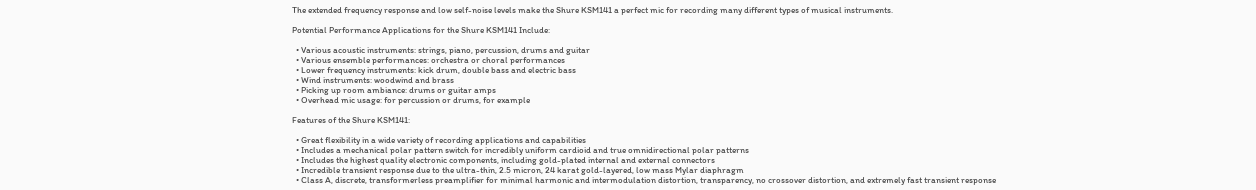The extended frequency response and low self-noise levels make the Shure KSM141 a perfect mic for recording many different types of musical instruments.

Potential Performance Applications for the Shure KSM141 Include:

  • Various acoustic instruments: strings, piano, percussion, drums and guitar
  • Various ensemble performances: orchestra or choral performances
  • Lower frequency instruments: kick drum, double bass and electric bass
  • Wind instruments: woodwind and brass
  • Picking up room ambiance: drums or guitar amps
  • Overhead mic usage: for percussion or drums, for example

Features of the Shure KSM141:

  • Great flexibility in a wide variety of recording applications and capabilities
  • Includes a mechanical polar pattern switch for incredibly uniform cardioid and true omnidirectional polar patterns
  • Includes the highest quality electronic components, including gold-plated internal and external connectors
  • Incredible transient response due to the ultra-thin, 2.5 micron, 24 karat gold-layered, low mass Mylar diaphragm
  • Class A, discrete, transformerless preamplifier for minimal harmonic and intermodulation distortion, transparency, no crossover distortion, and extremely fast transient response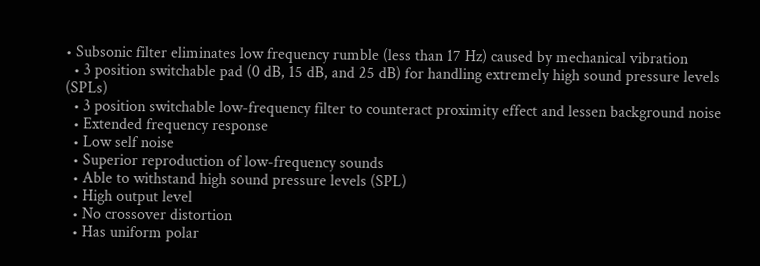• Subsonic filter eliminates low frequency rumble (less than 17 Hz) caused by mechanical vibration
  • 3 position switchable pad (0 dB, 15 dB, and 25 dB) for handling extremely high sound pressure levels (SPLs)
  • 3 position switchable low-frequency filter to counteract proximity effect and lessen background noise
  • Extended frequency response
  • Low self noise
  • Superior reproduction of low-frequency sounds
  • Able to withstand high sound pressure levels (SPL)
  • High output level
  • No crossover distortion
  • Has uniform polar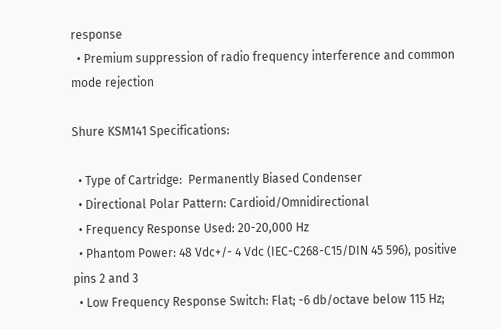response
  • Premium suppression of radio frequency interference and common mode rejection

Shure KSM141 Specifications:

  • Type of Cartridge:  Permanently Biased Condenser
  • Directional Polar Pattern: Cardioid/Omnidirectional
  • Frequency Response Used: 20-20,000 Hz
  • Phantom Power: 48 Vdc+/- 4 Vdc (IEC-C268-C15/DIN 45 596), positive pins 2 and 3
  • Low Frequency Response Switch: Flat; -6 db/octave below 115 Hz;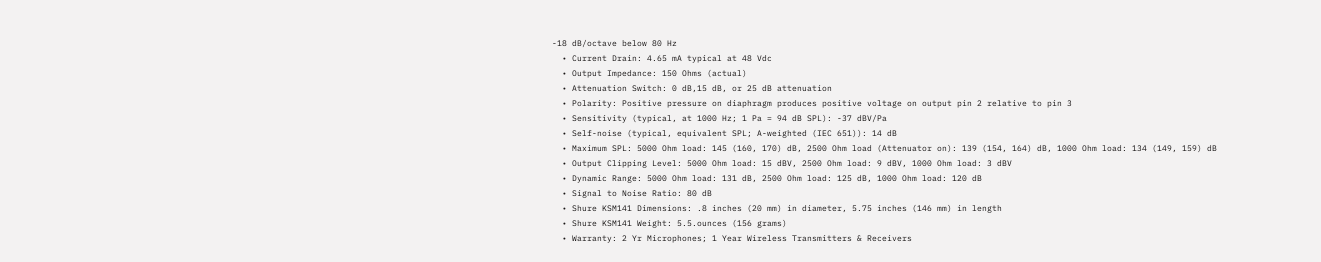-18 dB/octave below 80 Hz
  • Current Drain: 4.65 mA typical at 48 Vdc
  • Output Impedance: 150 Ohms (actual)
  • Attenuation Switch: 0 dB,15 dB, or 25 dB attenuation
  • Polarity: Positive pressure on diaphragm produces positive voltage on output pin 2 relative to pin 3
  • Sensitivity (typical, at 1000 Hz; 1 Pa = 94 dB SPL): -37 dBV/Pa
  • Self-noise (typical, equivalent SPL; A-weighted (IEC 651)): 14 dB
  • Maximum SPL: 5000 Ohm load: 145 (160, 170) dB, 2500 Ohm load (Attenuator on): 139 (154, 164) dB, 1000 Ohm load: 134 (149, 159) dB
  • Output Clipping Level: 5000 Ohm load: 15 dBV, 2500 Ohm load: 9 dBV, 1000 Ohm load: 3 dBV
  • Dynamic Range: 5000 Ohm load: 131 dB, 2500 Ohm load: 125 dB, 1000 Ohm load: 120 dB
  • Signal to Noise Ratio: 80 dB
  • Shure KSM141 Dimensions: .8 inches (20 mm) in diameter, 5.75 inches (146 mm) in length
  • Shure KSM141 Weight: 5.5.ounces (156 grams)
  • Warranty: 2 Yr Microphones; 1 Year Wireless Transmitters & Receivers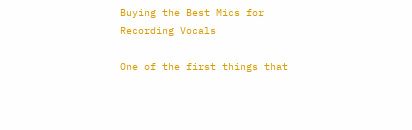Buying the Best Mics for Recording Vocals

One of the first things that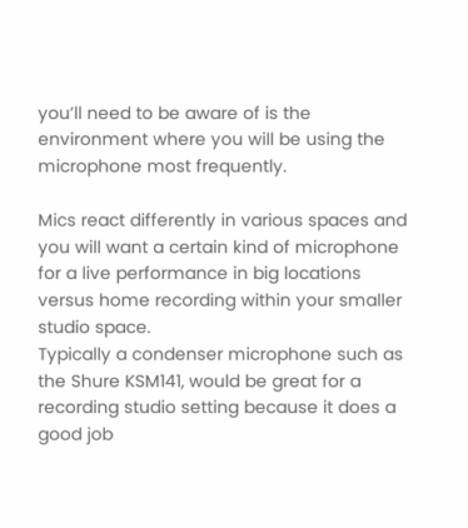you’ll need to be aware of is the environment where you will be using the microphone most frequently.

Mics react differently in various spaces and you will want a certain kind of microphone for a live performance in big locations versus home recording within your smaller studio space.
Typically a condenser microphone such as the Shure KSM141, would be great for a recording studio setting because it does a good job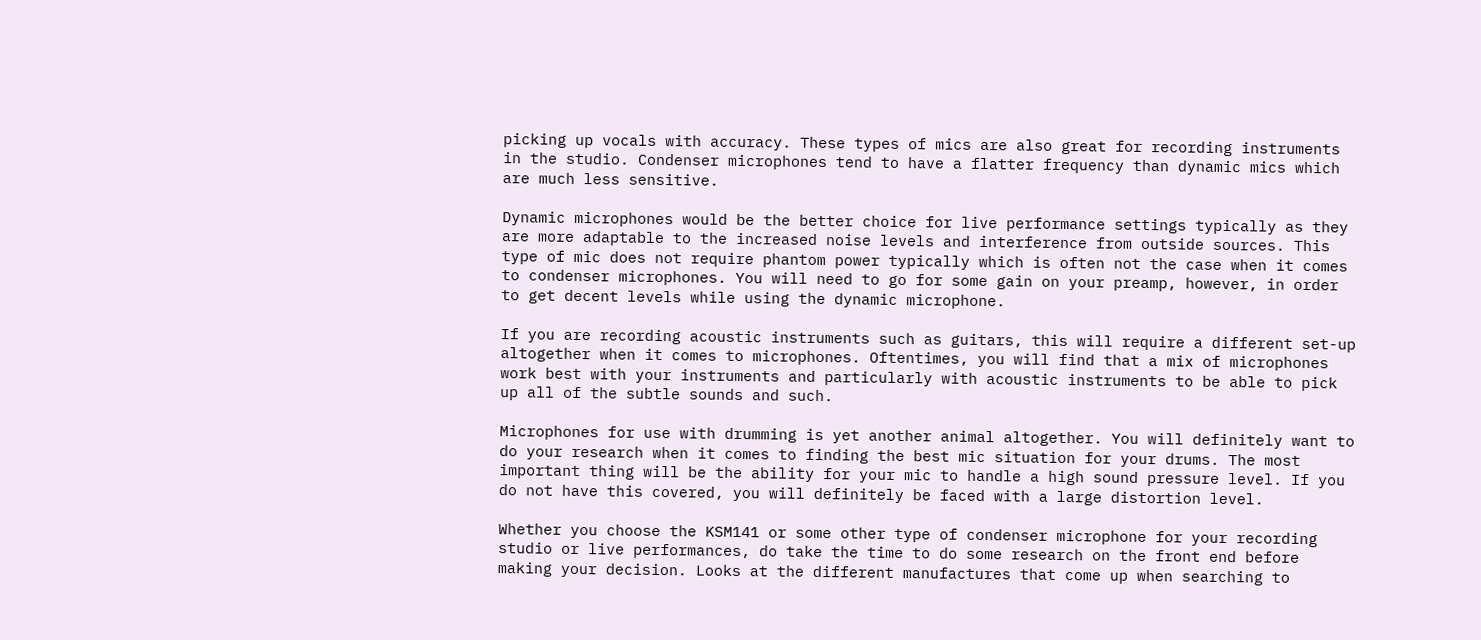picking up vocals with accuracy. These types of mics are also great for recording instruments in the studio. Condenser microphones tend to have a flatter frequency than dynamic mics which are much less sensitive.

Dynamic microphones would be the better choice for live performance settings typically as they are more adaptable to the increased noise levels and interference from outside sources. This type of mic does not require phantom power typically which is often not the case when it comes to condenser microphones. You will need to go for some gain on your preamp, however, in order to get decent levels while using the dynamic microphone.

If you are recording acoustic instruments such as guitars, this will require a different set-up altogether when it comes to microphones. Oftentimes, you will find that a mix of microphones work best with your instruments and particularly with acoustic instruments to be able to pick up all of the subtle sounds and such.

Microphones for use with drumming is yet another animal altogether. You will definitely want to do your research when it comes to finding the best mic situation for your drums. The most important thing will be the ability for your mic to handle a high sound pressure level. If you do not have this covered, you will definitely be faced with a large distortion level.

Whether you choose the KSM141 or some other type of condenser microphone for your recording studio or live performances, do take the time to do some research on the front end before making your decision. Looks at the different manufactures that come up when searching to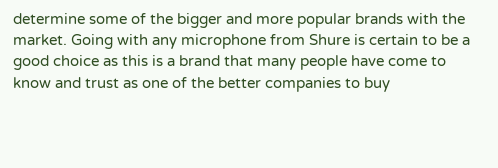determine some of the bigger and more popular brands with the market. Going with any microphone from Shure is certain to be a good choice as this is a brand that many people have come to know and trust as one of the better companies to buy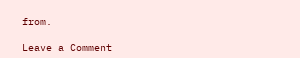from.

Leave a Comment